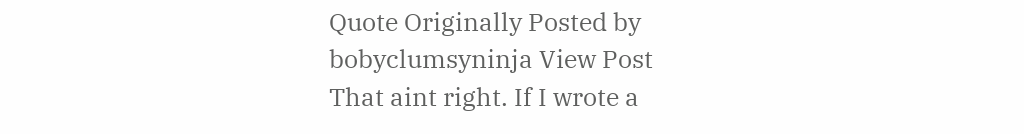Quote Originally Posted by bobyclumsyninja View Post
That aint right. If I wrote a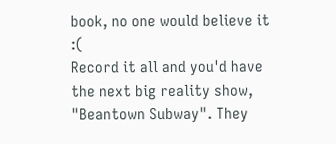book, no one would believe it :(
Record it all and you'd have the next big reality show, "Beantown Subway". They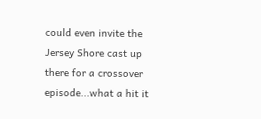could even invite the Jersey Shore cast up there for a crossover episode...what a hit it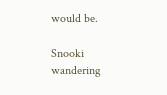would be.

Snooki wandering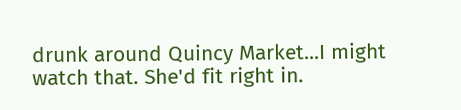drunk around Quincy Market...I might watch that. She'd fit right in.